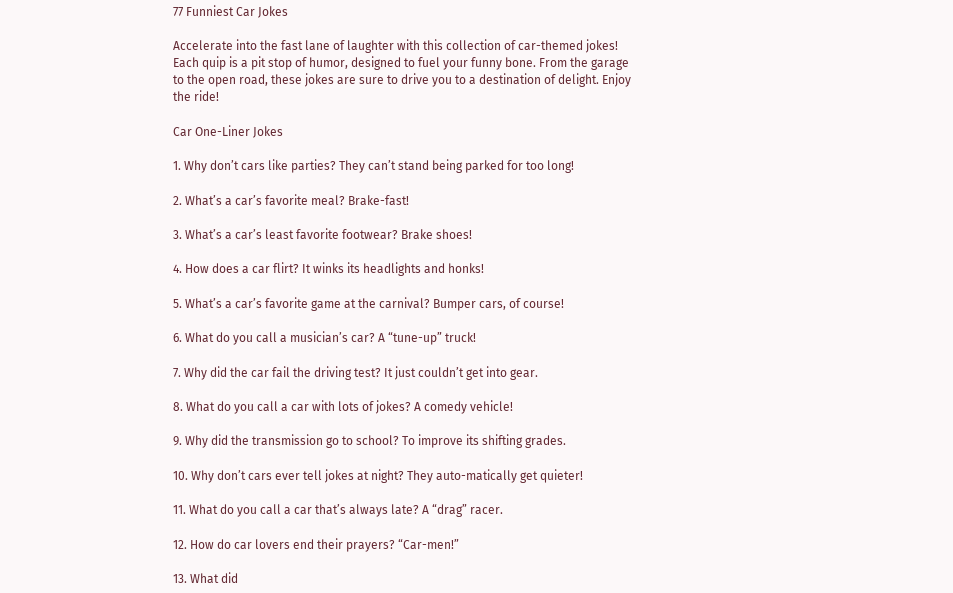77 Funniest Car Jokes

Accelerate into the fast lane of laughter with this collection of car-themed jokes! Each quip is a pit stop of humor, designed to fuel your funny bone. From the garage to the open road, these jokes are sure to drive you to a destination of delight. Enjoy the ride!

Car One-Liner Jokes

1. Why don’t cars like parties? They can’t stand being parked for too long!

2. What’s a car’s favorite meal? Brake-fast!

3. What’s a car’s least favorite footwear? Brake shoes!

4. How does a car flirt? It winks its headlights and honks!

5. What’s a car’s favorite game at the carnival? Bumper cars, of course!

6. What do you call a musician’s car? A “tune-up” truck!

7. Why did the car fail the driving test? It just couldn’t get into gear.

8. What do you call a car with lots of jokes? A comedy vehicle!

9. Why did the transmission go to school? To improve its shifting grades.

10. Why don’t cars ever tell jokes at night? They auto-matically get quieter!

11. What do you call a car that’s always late? A “drag” racer.

12. How do car lovers end their prayers? “Car-men!”

13. What did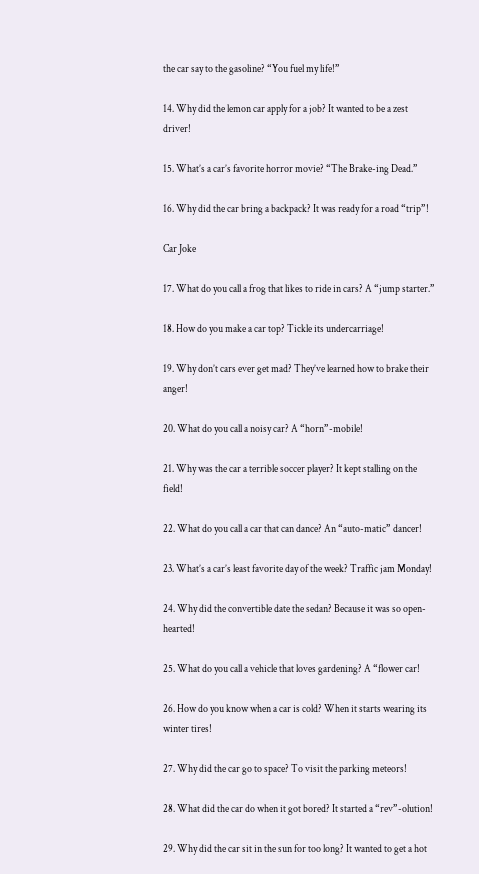the car say to the gasoline? “You fuel my life!”

14. Why did the lemon car apply for a job? It wanted to be a zest driver!

15. What’s a car’s favorite horror movie? “The Brake-ing Dead.”

16. Why did the car bring a backpack? It was ready for a road “trip”!

Car Joke

17. What do you call a frog that likes to ride in cars? A “jump starter.”

18. How do you make a car top? Tickle its undercarriage!

19. Why don’t cars ever get mad? They’ve learned how to brake their anger!

20. What do you call a noisy car? A “horn”-mobile!

21. Why was the car a terrible soccer player? It kept stalling on the field!

22. What do you call a car that can dance? An “auto-matic” dancer!

23. What’s a car’s least favorite day of the week? Traffic jam Monday!

24. Why did the convertible date the sedan? Because it was so open-hearted!

25. What do you call a vehicle that loves gardening? A “flower car!

26. How do you know when a car is cold? When it starts wearing its winter tires!

27. Why did the car go to space? To visit the parking meteors!

28. What did the car do when it got bored? It started a “rev”-olution!

29. Why did the car sit in the sun for too long? It wanted to get a hot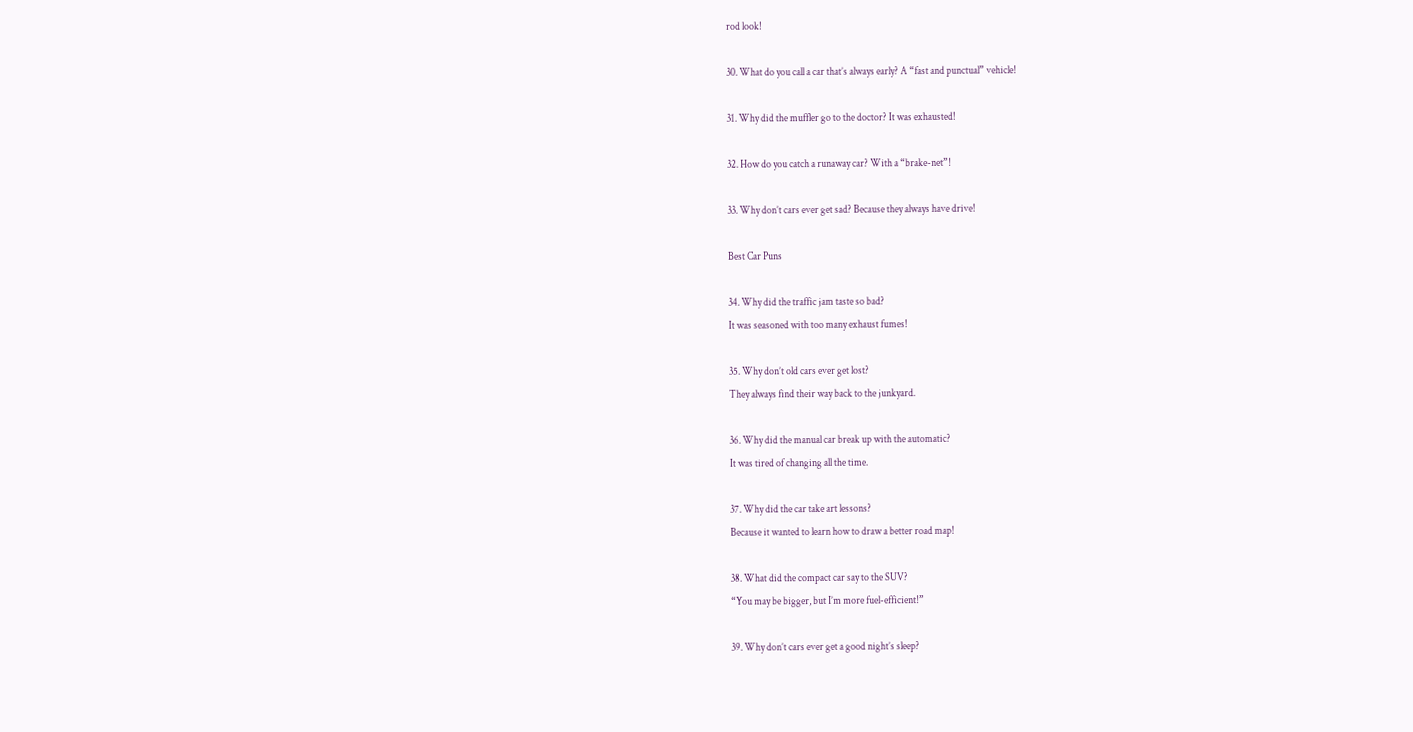rod look!

30. What do you call a car that’s always early? A “fast and punctual” vehicle!

31. Why did the muffler go to the doctor? It was exhausted!

32. How do you catch a runaway car? With a “brake-net”!

33. Why don’t cars ever get sad? Because they always have drive!

Best Car Puns

34. Why did the traffic jam taste so bad?
It was seasoned with too many exhaust fumes!

35. Why don’t old cars ever get lost?
They always find their way back to the junkyard.

36. Why did the manual car break up with the automatic?
It was tired of changing all the time.

37. Why did the car take art lessons?
Because it wanted to learn how to draw a better road map!

38. What did the compact car say to the SUV?
“You may be bigger, but I’m more fuel-efficient!”

39. Why don’t cars ever get a good night’s sleep?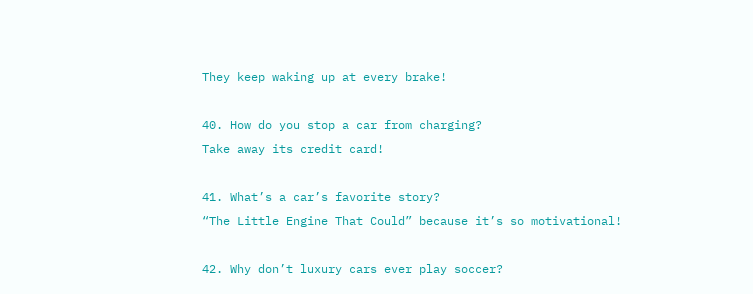They keep waking up at every brake!

40. How do you stop a car from charging?
Take away its credit card!

41. What’s a car’s favorite story?
“The Little Engine That Could” because it’s so motivational!

42. Why don’t luxury cars ever play soccer?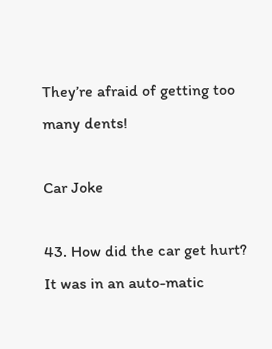They’re afraid of getting too many dents!

Car Joke

43. How did the car get hurt?
It was in an auto-matic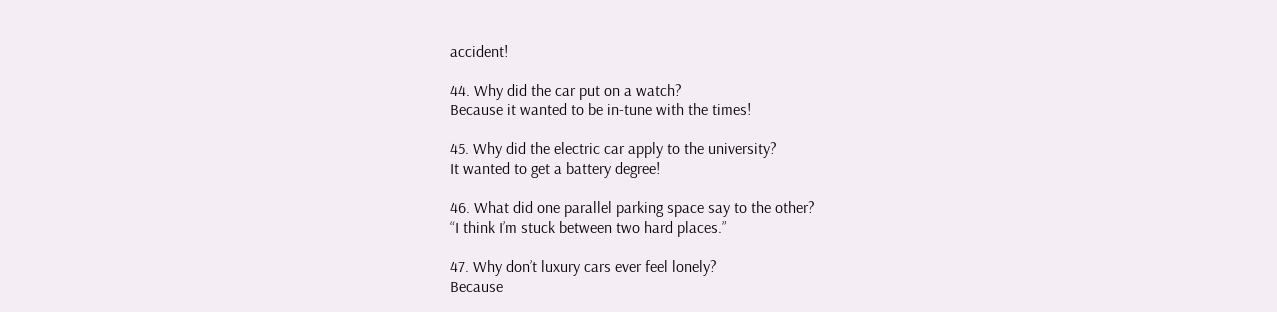accident!

44. Why did the car put on a watch?
Because it wanted to be in-tune with the times!

45. Why did the electric car apply to the university?
It wanted to get a battery degree!

46. What did one parallel parking space say to the other?
“I think I’m stuck between two hard places.”

47. Why don’t luxury cars ever feel lonely?
Because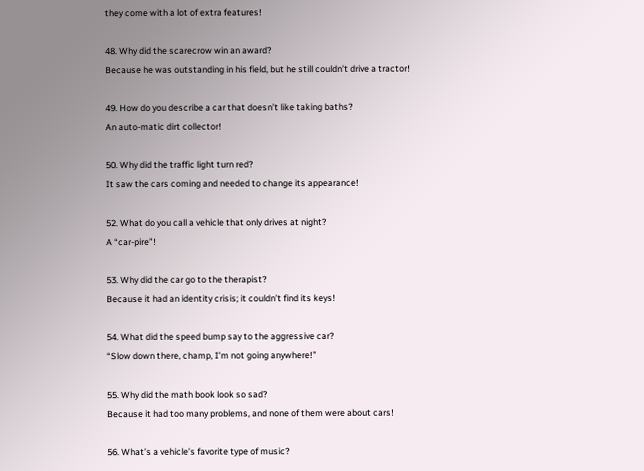they come with a lot of extra features!

48. Why did the scarecrow win an award?
Because he was outstanding in his field, but he still couldn’t drive a tractor!

49. How do you describe a car that doesn’t like taking baths?
An auto-matic dirt collector!

50. Why did the traffic light turn red?
It saw the cars coming and needed to change its appearance!

52. What do you call a vehicle that only drives at night?
A “car-pire”!

53. Why did the car go to the therapist?
Because it had an identity crisis; it couldn’t find its keys!

54. What did the speed bump say to the aggressive car?
“Slow down there, champ, I’m not going anywhere!”

55. Why did the math book look so sad?
Because it had too many problems, and none of them were about cars!

56. What’s a vehicle’s favorite type of music?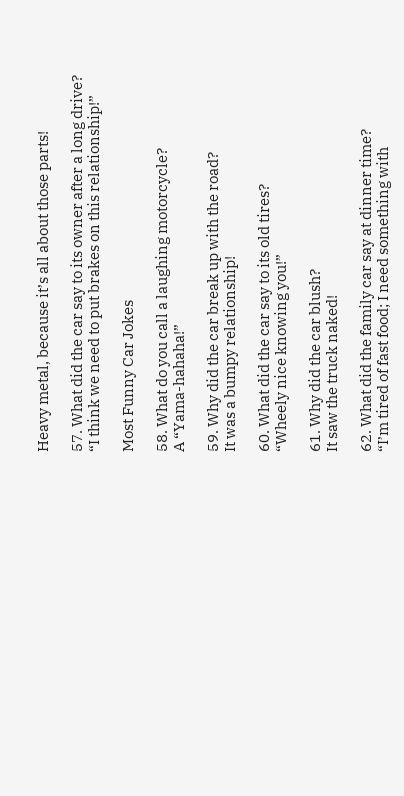Heavy metal, because it’s all about those parts!

57. What did the car say to its owner after a long drive?
“I think we need to put brakes on this relationship!”

Most Funny Car Jokes

58. What do you call a laughing motorcycle?
A “Yama-hahaha!”

59. Why did the car break up with the road?
It was a bumpy relationship!

60. What did the car say to its old tires?
“Wheely nice knowing you!”

61. Why did the car blush?
It saw the truck naked!

62. What did the family car say at dinner time?
“I’m tired of fast food; I need something with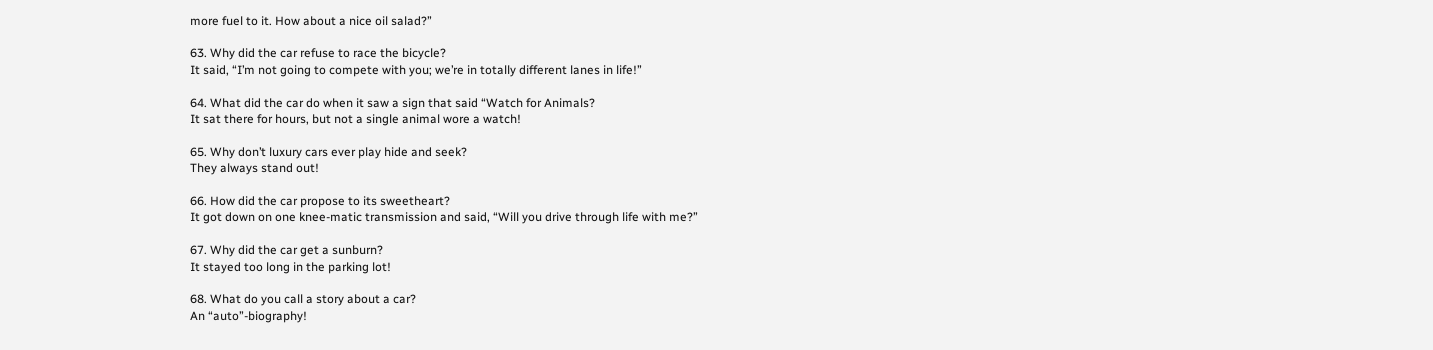more fuel to it. How about a nice oil salad?”

63. Why did the car refuse to race the bicycle?
It said, “I’m not going to compete with you; we’re in totally different lanes in life!”

64. What did the car do when it saw a sign that said “Watch for Animals?
It sat there for hours, but not a single animal wore a watch!

65. Why don’t luxury cars ever play hide and seek?
They always stand out!

66. How did the car propose to its sweetheart?
It got down on one knee-matic transmission and said, “Will you drive through life with me?”

67. Why did the car get a sunburn?
It stayed too long in the parking lot!

68. What do you call a story about a car?
An “auto”-biography!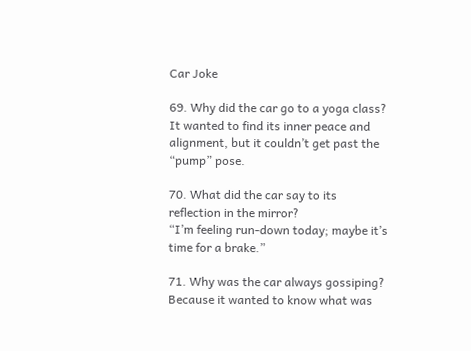Car Joke

69. Why did the car go to a yoga class?
It wanted to find its inner peace and alignment, but it couldn’t get past the “pump” pose.

70. What did the car say to its reflection in the mirror?
“I’m feeling run-down today; maybe it’s time for a brake.”

71. Why was the car always gossiping?
Because it wanted to know what was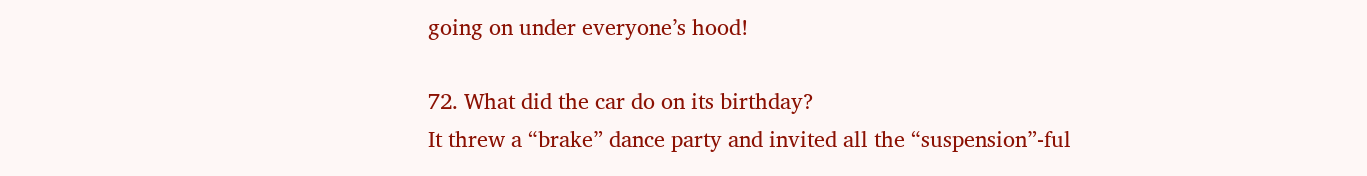going on under everyone’s hood!

72. What did the car do on its birthday?
It threw a “brake” dance party and invited all the “suspension”-ful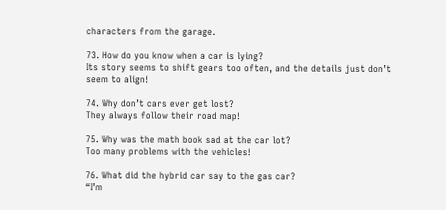characters from the garage.

73. How do you know when a car is lying?
Its story seems to shift gears too often, and the details just don’t seem to align!

74. Why don’t cars ever get lost?
They always follow their road map!

75. Why was the math book sad at the car lot?
Too many problems with the vehicles!

76. What did the hybrid car say to the gas car?
“I’m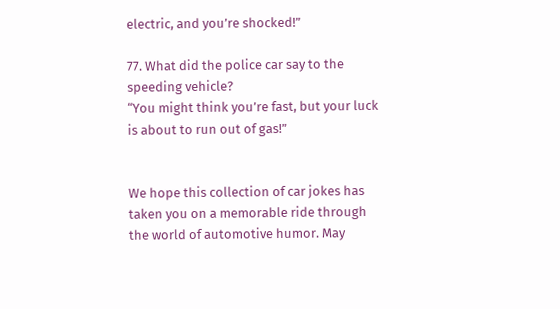electric, and you’re shocked!”

77. What did the police car say to the speeding vehicle?
“You might think you’re fast, but your luck is about to run out of gas!”


We hope this collection of car jokes has taken you on a memorable ride through the world of automotive humor. May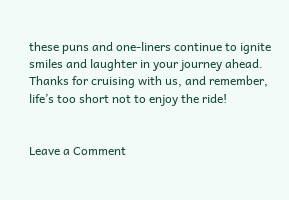these puns and one-liners continue to ignite smiles and laughter in your journey ahead. Thanks for cruising with us, and remember, life’s too short not to enjoy the ride!


Leave a Comment